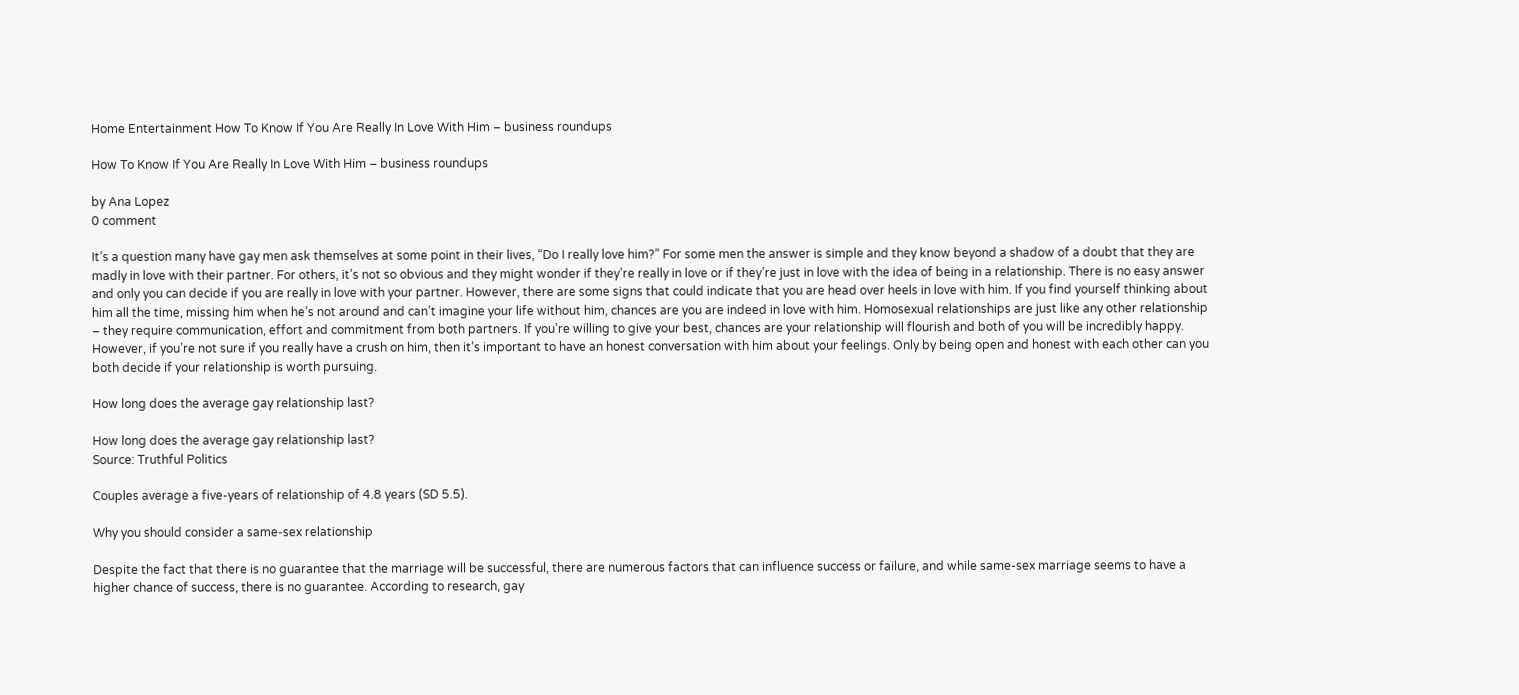Home Entertainment How To Know If You Are Really In Love With Him – business roundups

How To Know If You Are Really In Love With Him – business roundups

by Ana Lopez
0 comment

It’s a question many have gay men ask themselves at some point in their lives, “Do I really love him?” For some men the answer is simple and they know beyond a shadow of a doubt that they are madly in love with their partner. For others, it’s not so obvious and they might wonder if they’re really in love or if they’re just in love with the idea of being in a relationship. There is no easy answer and only you can decide if you are really in love with your partner. However, there are some signs that could indicate that you are head over heels in love with him. If you find yourself thinking about him all the time, missing him when he’s not around and can’t imagine your life without him, chances are you are indeed in love with him. Homosexual relationships are just like any other relationship – they require communication, effort and commitment from both partners. If you’re willing to give your best, chances are your relationship will flourish and both of you will be incredibly happy. However, if you’re not sure if you really have a crush on him, then it’s important to have an honest conversation with him about your feelings. Only by being open and honest with each other can you both decide if your relationship is worth pursuing.

How long does the average gay relationship last?

How long does the average gay relationship last?
Source: Truthful Politics

Couples average a five-years of relationship of 4.8 years (SD 5.5).

Why you should consider a same-sex relationship

Despite the fact that there is no guarantee that the marriage will be successful, there are numerous factors that can influence success or failure, and while same-sex marriage seems to have a higher chance of success, there is no guarantee. According to research, gay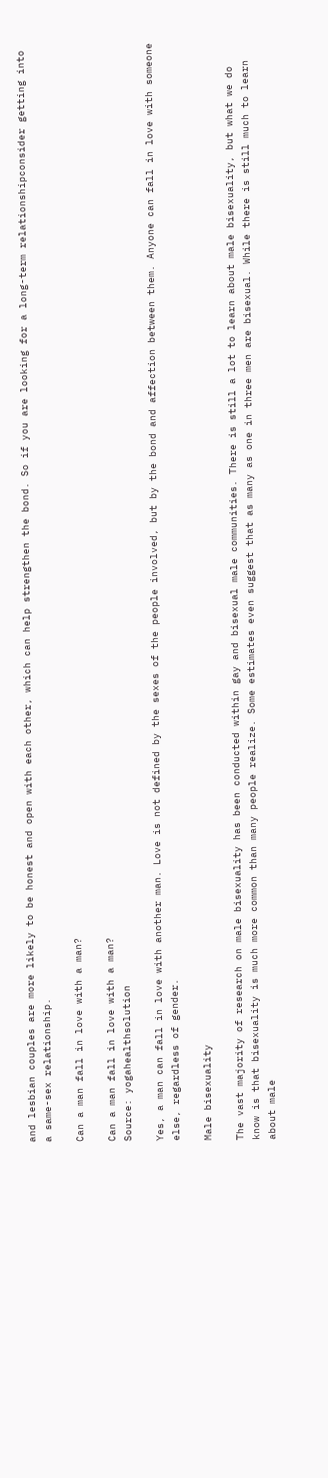and lesbian couples are more likely to be honest and open with each other, which can help strengthen the bond. So if you are looking for a long-term relationshipconsider getting into a same-sex relationship.

Can a man fall in love with a man?

Can a man fall in love with a man?
Source: yogahealthsolution

Yes, a man can fall in love with another man. Love is not defined by the sexes of the people involved, but by the bond and affection between them. Anyone can fall in love with someone else, regardless of gender.

Male bisexuality

The vast majority of research on male bisexuality has been conducted within gay and bisexual male communities. There is still a lot to learn about male bisexuality, but what we do know is that bisexuality is much more common than many people realize. Some estimates even suggest that as many as one in three men are bisexual. While there is still much to learn about male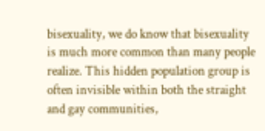bisexuality, we do know that bisexuality is much more common than many people realize. This hidden population group is often invisible within both the straight and gay communities,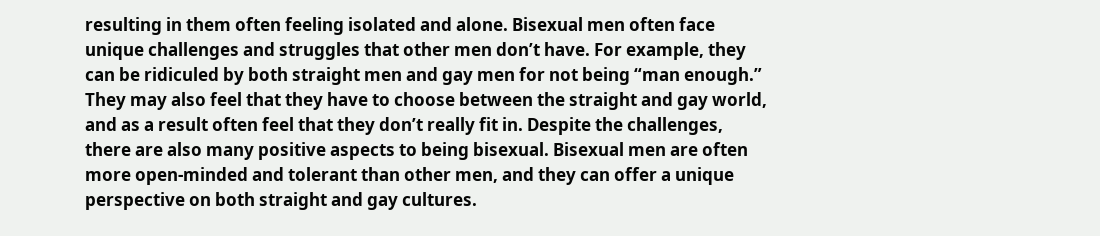resulting in them often feeling isolated and alone. Bisexual men often face unique challenges and struggles that other men don’t have. For example, they can be ridiculed by both straight men and gay men for not being “man enough.” They may also feel that they have to choose between the straight and gay world, and as a result often feel that they don’t really fit in. Despite the challenges, there are also many positive aspects to being bisexual. Bisexual men are often more open-minded and tolerant than other men, and they can offer a unique perspective on both straight and gay cultures.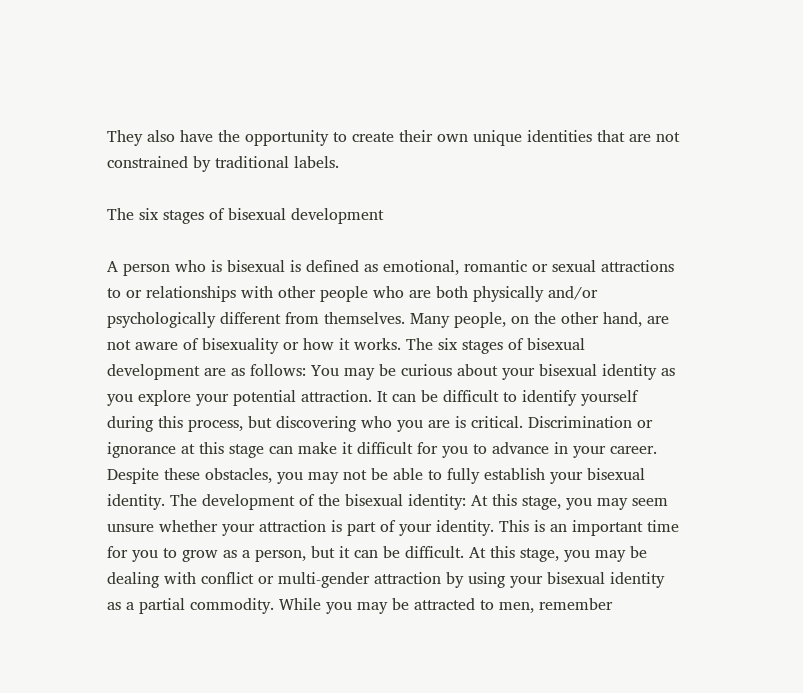They also have the opportunity to create their own unique identities that are not constrained by traditional labels.

The six stages of bisexual development

A person who is bisexual is defined as emotional, romantic or sexual attractions to or relationships with other people who are both physically and/or psychologically different from themselves. Many people, on the other hand, are not aware of bisexuality or how it works. The six stages of bisexual development are as follows: You may be curious about your bisexual identity as you explore your potential attraction. It can be difficult to identify yourself during this process, but discovering who you are is critical. Discrimination or ignorance at this stage can make it difficult for you to advance in your career. Despite these obstacles, you may not be able to fully establish your bisexual identity. The development of the bisexual identity: At this stage, you may seem unsure whether your attraction is part of your identity. This is an important time for you to grow as a person, but it can be difficult. At this stage, you may be dealing with conflict or multi-gender attraction by using your bisexual identity as a partial commodity. While you may be attracted to men, remember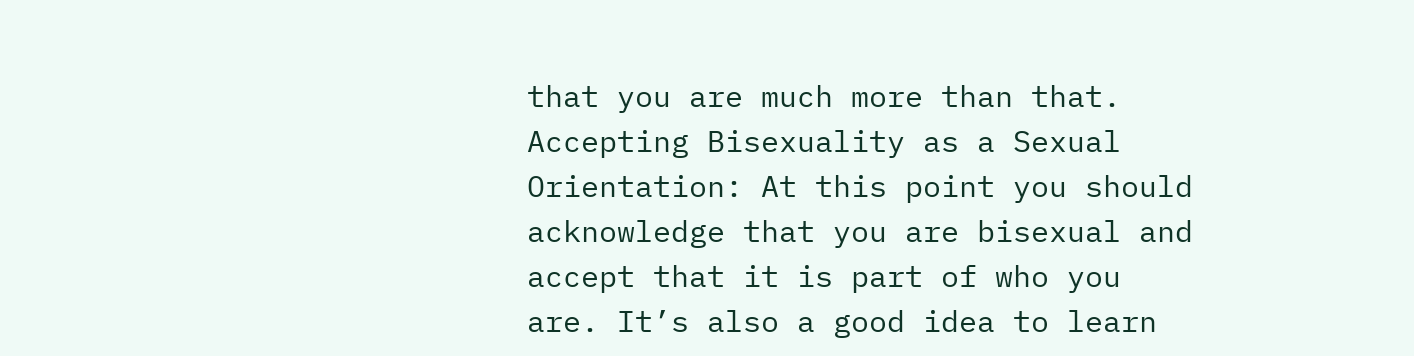that you are much more than that. Accepting Bisexuality as a Sexual Orientation: At this point you should acknowledge that you are bisexual and accept that it is part of who you are. It’s also a good idea to learn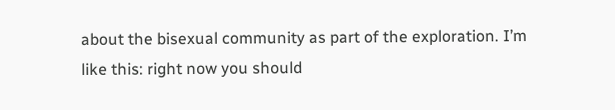about the bisexual community as part of the exploration. I’m like this: right now you should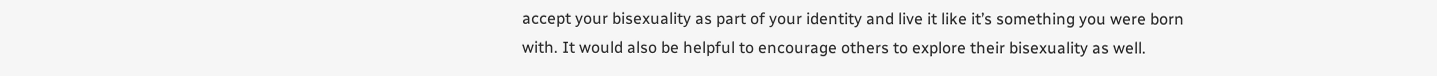accept your bisexuality as part of your identity and live it like it’s something you were born with. It would also be helpful to encourage others to explore their bisexuality as well.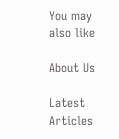You may also like

About Us

Latest Articles